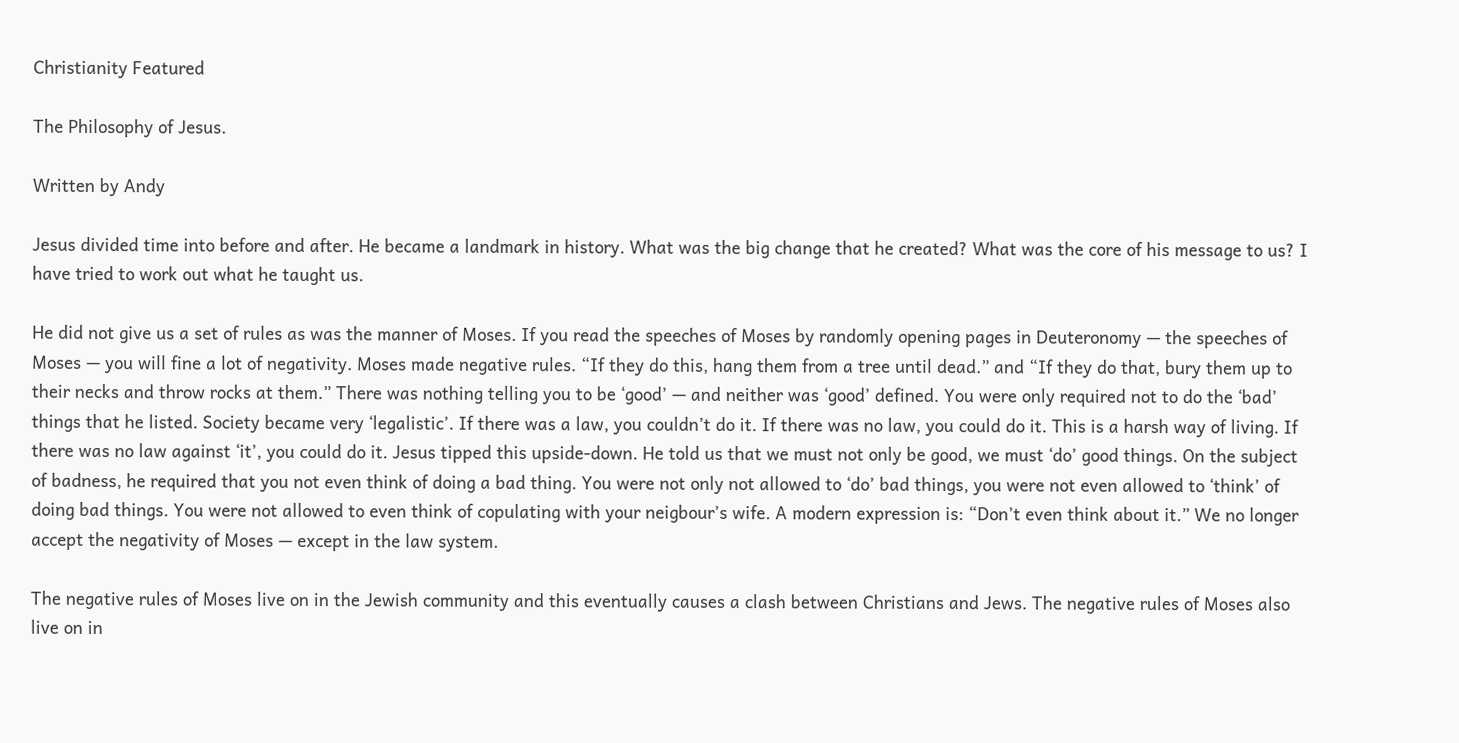Christianity Featured

The Philosophy of Jesus.

Written by Andy

Jesus divided time into before and after. He became a landmark in history. What was the big change that he created? What was the core of his message to us? I have tried to work out what he taught us.

He did not give us a set of rules as was the manner of Moses. If you read the speeches of Moses by randomly opening pages in Deuteronomy — the speeches of Moses — you will fine a lot of negativity. Moses made negative rules. “If they do this, hang them from a tree until dead.” and “If they do that, bury them up to their necks and throw rocks at them.” There was nothing telling you to be ‘good’ — and neither was ‘good’ defined. You were only required not to do the ‘bad’ things that he listed. Society became very ‘legalistic’. If there was a law, you couldn’t do it. If there was no law, you could do it. This is a harsh way of living. If there was no law against ‘it’, you could do it. Jesus tipped this upside-down. He told us that we must not only be good, we must ‘do’ good things. On the subject of badness, he required that you not even think of doing a bad thing. You were not only not allowed to ‘do’ bad things, you were not even allowed to ‘think’ of doing bad things. You were not allowed to even think of copulating with your neigbour’s wife. A modern expression is: “Don’t even think about it.” We no longer accept the negativity of Moses — except in the law system.

The negative rules of Moses live on in the Jewish community and this eventually causes a clash between Christians and Jews. The negative rules of Moses also live on in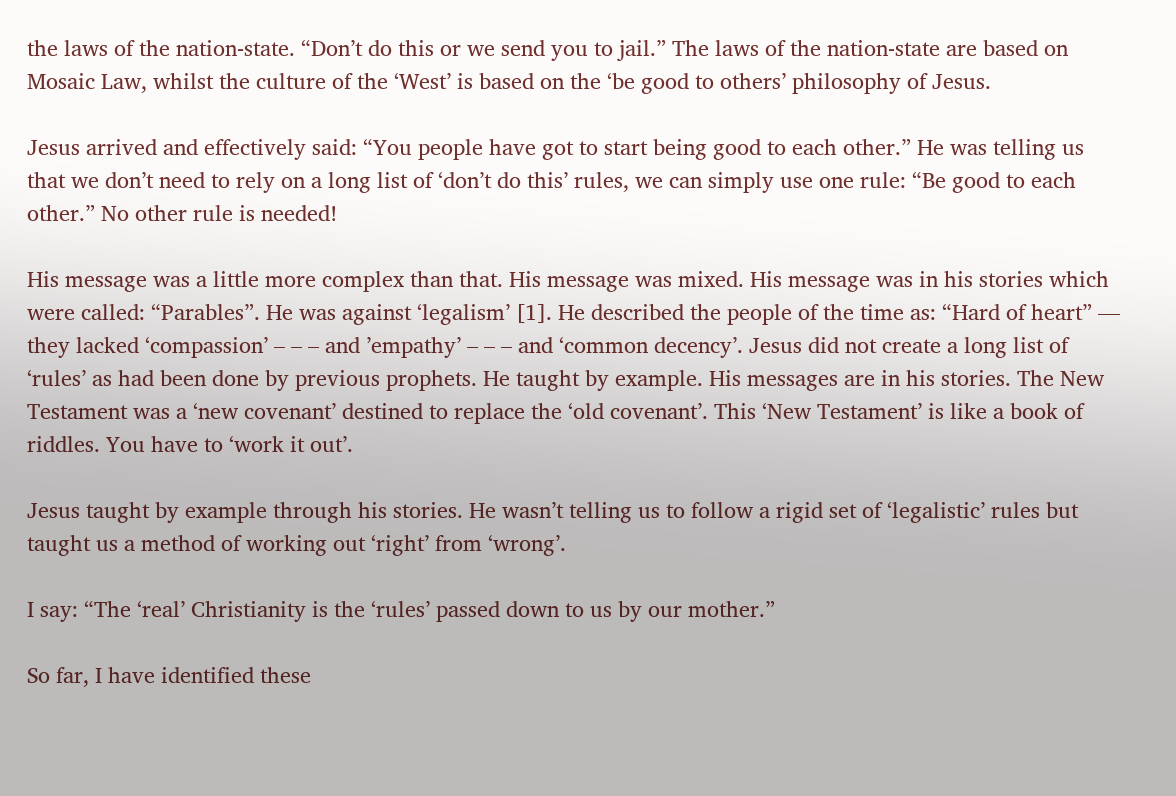the laws of the nation-state. “Don’t do this or we send you to jail.” The laws of the nation-state are based on Mosaic Law, whilst the culture of the ‘West’ is based on the ‘be good to others’ philosophy of Jesus.

Jesus arrived and effectively said: “You people have got to start being good to each other.” He was telling us that we don’t need to rely on a long list of ‘don’t do this’ rules, we can simply use one rule: “Be good to each other.” No other rule is needed!

His message was a little more complex than that. His message was mixed. His message was in his stories which were called: “Parables”. He was against ‘legalism’ [1]. He described the people of the time as: “Hard of heart” — they lacked ‘compassion’ – – – and ’empathy’ – – – and ‘common decency’. Jesus did not create a long list of ‘rules’ as had been done by previous prophets. He taught by example. His messages are in his stories. The New Testament was a ‘new covenant’ destined to replace the ‘old covenant’. This ‘New Testament’ is like a book of riddles. You have to ‘work it out’.

Jesus taught by example through his stories. He wasn’t telling us to follow a rigid set of ‘legalistic’ rules but taught us a method of working out ‘right’ from ‘wrong’.

I say: “The ‘real’ Christianity is the ‘rules’ passed down to us by our mother.”

So far, I have identified these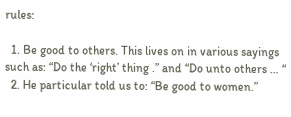rules:

  1. Be good to others. This lives on in various sayings such as: “Do the ‘right’ thing .” and “Do unto others … “
  2. He particular told us to: “Be good to women.”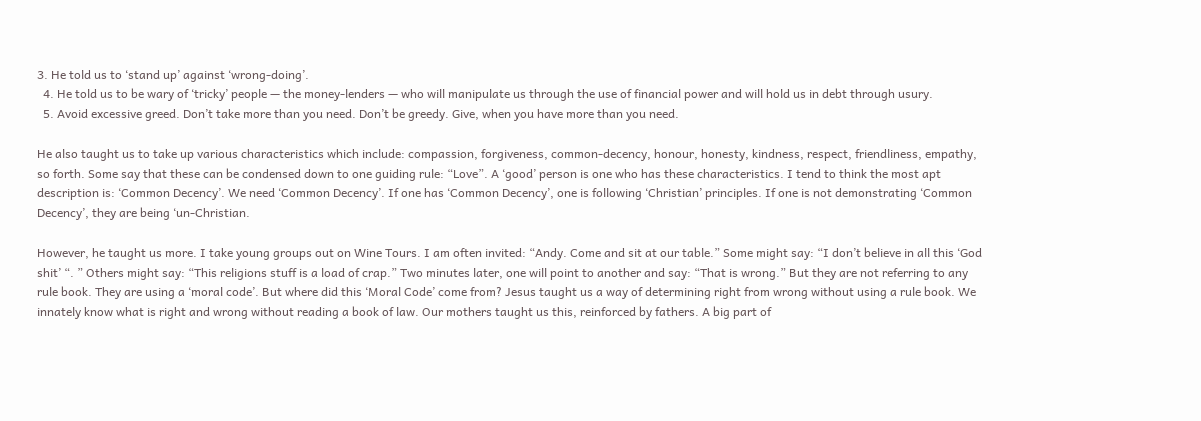3. He told us to ‘stand up’ against ‘wrong-doing’.
  4. He told us to be wary of ‘tricky’ people — the money-lenders — who will manipulate us through the use of financial power and will hold us in debt through usury.
  5. Avoid excessive greed. Don’t take more than you need. Don’t be greedy. Give, when you have more than you need.

He also taught us to take up various characteristics which include: compassion, forgiveness, common-decency, honour, honesty, kindness, respect, friendliness, empathy, so forth. Some say that these can be condensed down to one guiding rule: “Love”. A ‘good’ person is one who has these characteristics. I tend to think the most apt description is: ‘Common Decency’. We need ‘Common Decency’. If one has ‘Common Decency’, one is following ‘Christian’ principles. If one is not demonstrating ‘Common Decency’, they are being ‘un-Christian.

However, he taught us more. I take young groups out on Wine Tours. I am often invited: “Andy. Come and sit at our table.” Some might say: “I don’t believe in all this ‘God shit’ “. ” Others might say: “This religions stuff is a load of crap.” Two minutes later, one will point to another and say: “That is wrong.” But they are not referring to any rule book. They are using a ‘moral code’. But where did this ‘Moral Code’ come from? Jesus taught us a way of determining right from wrong without using a rule book. We innately know what is right and wrong without reading a book of law. Our mothers taught us this, reinforced by fathers. A big part of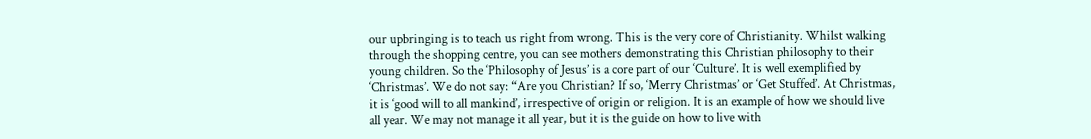our upbringing is to teach us right from wrong. This is the very core of Christianity. Whilst walking through the shopping centre, you can see mothers demonstrating this Christian philosophy to their young children. So the ‘Philosophy of Jesus’ is a core part of our ‘Culture’. It is well exemplified by ‘Christmas’. We do not say: “Are you Christian? If so, ‘Merry Christmas’ or ‘Get Stuffed’. At Christmas, it is ‘good will to all mankind’, irrespective of origin or religion. It is an example of how we should live all year. We may not manage it all year, but it is the guide on how to live with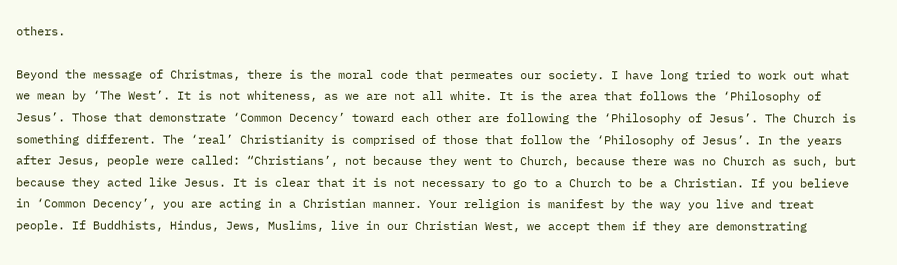others.

Beyond the message of Christmas, there is the moral code that permeates our society. I have long tried to work out what we mean by ‘The West’. It is not whiteness, as we are not all white. It is the area that follows the ‘Philosophy of Jesus’. Those that demonstrate ‘Common Decency’ toward each other are following the ‘Philosophy of Jesus’. The Church is something different. The ‘real’ Christianity is comprised of those that follow the ‘Philosophy of Jesus’. In the years after Jesus, people were called: “Christians’, not because they went to Church, because there was no Church as such, but because they acted like Jesus. It is clear that it is not necessary to go to a Church to be a Christian. If you believe in ‘Common Decency’, you are acting in a Christian manner. Your religion is manifest by the way you live and treat people. If Buddhists, Hindus, Jews, Muslims, live in our Christian West, we accept them if they are demonstrating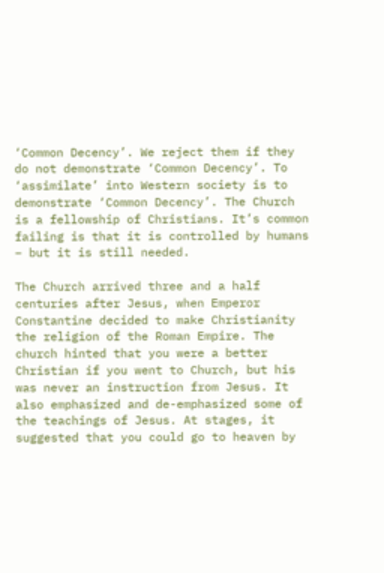‘Common Decency’. We reject them if they do not demonstrate ‘Common Decency’. To ‘assimilate’ into Western society is to demonstrate ‘Common Decency’. The Church is a fellowship of Christians. It’s common failing is that it is controlled by humans – but it is still needed.

The Church arrived three and a half centuries after Jesus, when Emperor Constantine decided to make Christianity the religion of the Roman Empire. The church hinted that you were a better Christian if you went to Church, but his was never an instruction from Jesus. It also emphasized and de-emphasized some of the teachings of Jesus. At stages, it suggested that you could go to heaven by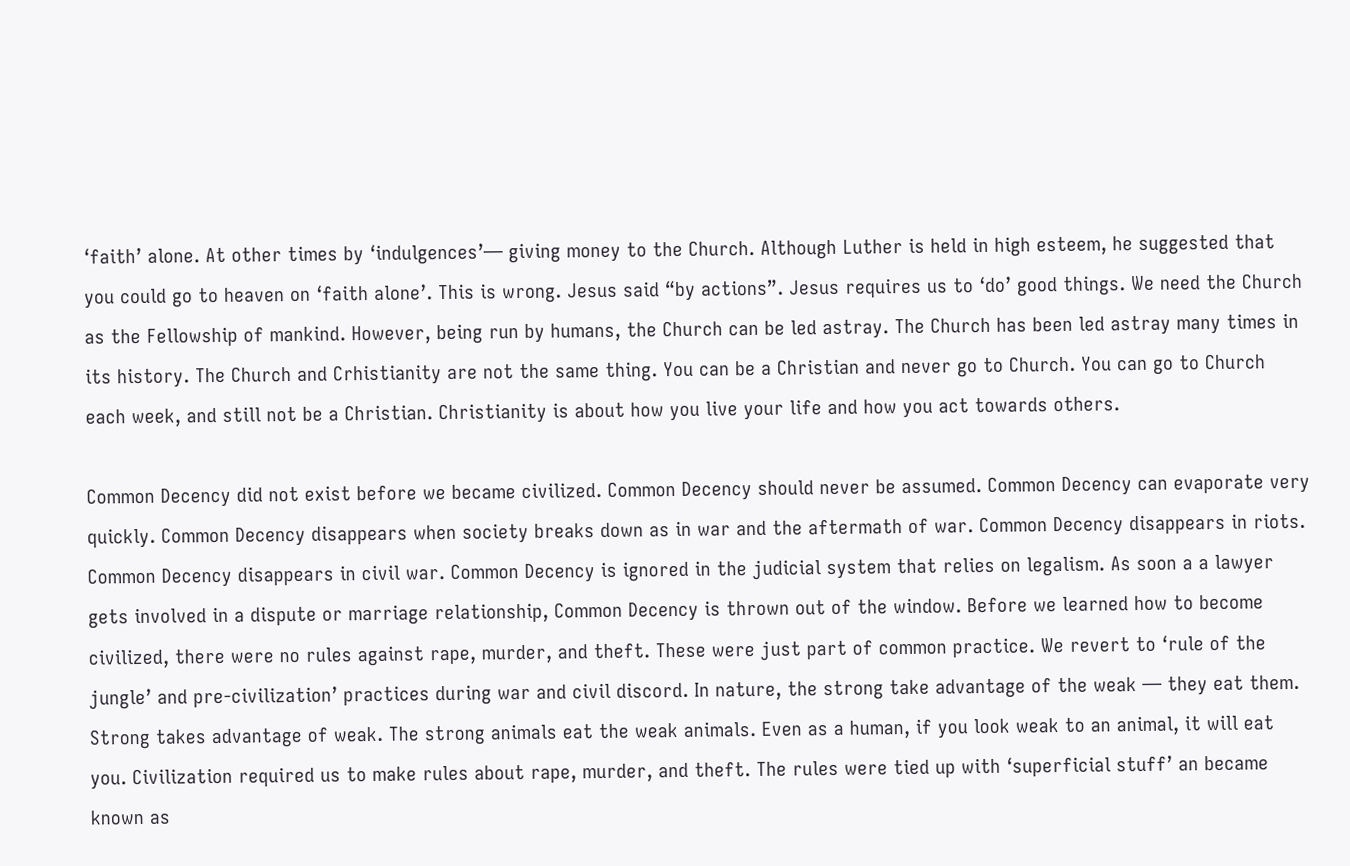‘faith’ alone. At other times by ‘indulgences’— giving money to the Church. Although Luther is held in high esteem, he suggested that you could go to heaven on ‘faith alone’. This is wrong. Jesus said “by actions”. Jesus requires us to ‘do’ good things. We need the Church as the Fellowship of mankind. However, being run by humans, the Church can be led astray. The Church has been led astray many times in its history. The Church and Crhistianity are not the same thing. You can be a Christian and never go to Church. You can go to Church each week, and still not be a Christian. Christianity is about how you live your life and how you act towards others.

Common Decency did not exist before we became civilized. Common Decency should never be assumed. Common Decency can evaporate very quickly. Common Decency disappears when society breaks down as in war and the aftermath of war. Common Decency disappears in riots. Common Decency disappears in civil war. Common Decency is ignored in the judicial system that relies on legalism. As soon a a lawyer gets involved in a dispute or marriage relationship, Common Decency is thrown out of the window. Before we learned how to become civilized, there were no rules against rape, murder, and theft. These were just part of common practice. We revert to ‘rule of the jungle’ and pre-civilization’ practices during war and civil discord. In nature, the strong take advantage of the weak — they eat them. Strong takes advantage of weak. The strong animals eat the weak animals. Even as a human, if you look weak to an animal, it will eat you. Civilization required us to make rules about rape, murder, and theft. The rules were tied up with ‘superficial stuff’ an became known as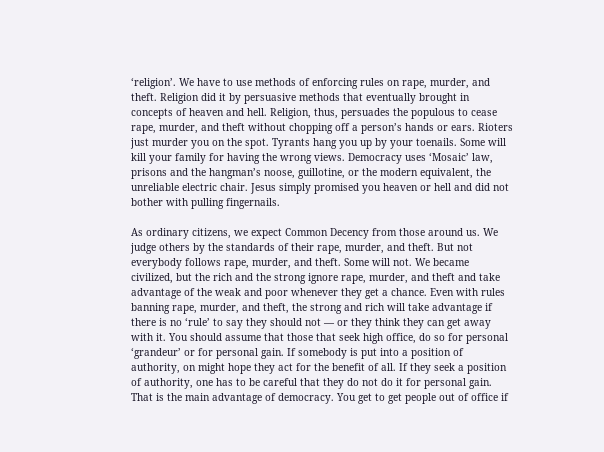‘religion’. We have to use methods of enforcing rules on rape, murder, and theft. Religion did it by persuasive methods that eventually brought in concepts of heaven and hell. Religion, thus, persuades the populous to cease rape, murder, and theft without chopping off a person’s hands or ears. Rioters just murder you on the spot. Tyrants hang you up by your toenails. Some will kill your family for having the wrong views. Democracy uses ‘Mosaic’ law, prisons and the hangman’s noose, guillotine, or the modern equivalent, the unreliable electric chair. Jesus simply promised you heaven or hell and did not bother with pulling fingernails.

As ordinary citizens, we expect Common Decency from those around us. We judge others by the standards of their rape, murder, and theft. But not everybody follows rape, murder, and theft. Some will not. We became civilized, but the rich and the strong ignore rape, murder, and theft and take advantage of the weak and poor whenever they get a chance. Even with rules banning rape, murder, and theft, the strong and rich will take advantage if there is no ‘rule’ to say they should not — or they think they can get away with it. You should assume that those that seek high office, do so for personal ‘grandeur’ or for personal gain. If somebody is put into a position of authority, on might hope they act for the benefit of all. If they seek a position of authority, one has to be careful that they do not do it for personal gain. That is the main advantage of democracy. You get to get people out of office if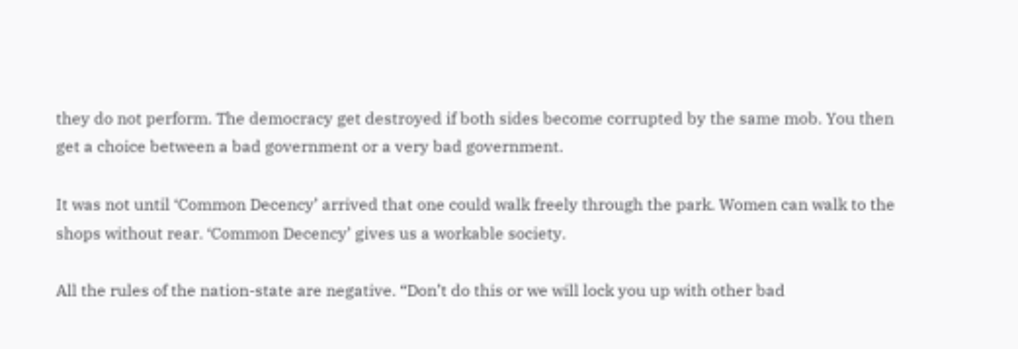they do not perform. The democracy get destroyed if both sides become corrupted by the same mob. You then get a choice between a bad government or a very bad government.

It was not until ‘Common Decency’ arrived that one could walk freely through the park. Women can walk to the shops without rear. ‘Common Decency’ gives us a workable society.

All the rules of the nation-state are negative. “Don’t do this or we will lock you up with other bad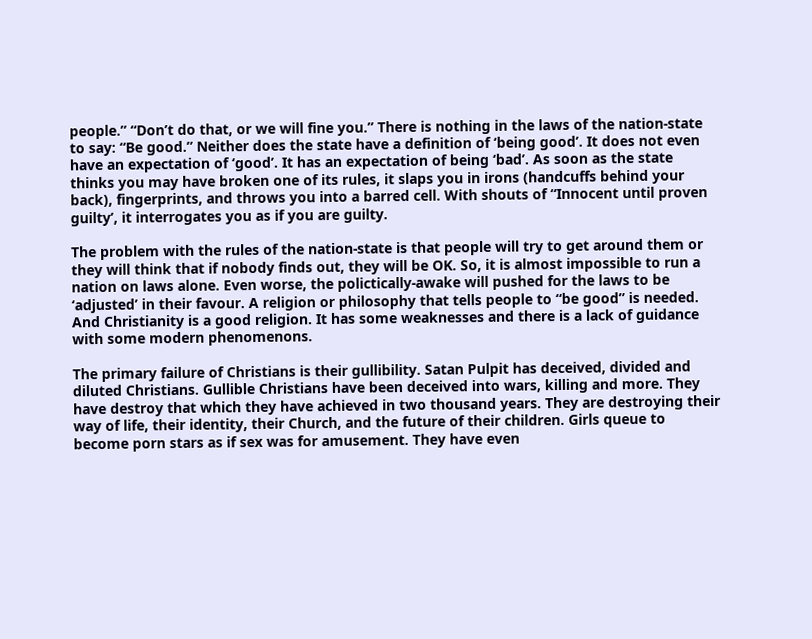people.” “Don’t do that, or we will fine you.” There is nothing in the laws of the nation-state to say: “Be good.” Neither does the state have a definition of ‘being good’. It does not even have an expectation of ‘good’. It has an expectation of being ‘bad’. As soon as the state thinks you may have broken one of its rules, it slaps you in irons (handcuffs behind your back), fingerprints, and throws you into a barred cell. With shouts of “Innocent until proven guilty’, it interrogates you as if you are guilty.

The problem with the rules of the nation-state is that people will try to get around them or they will think that if nobody finds out, they will be OK. So, it is almost impossible to run a nation on laws alone. Even worse, the polictically-awake will pushed for the laws to be ‘adjusted’ in their favour. A religion or philosophy that tells people to “be good” is needed. And Christianity is a good religion. It has some weaknesses and there is a lack of guidance with some modern phenomenons.

The primary failure of Christians is their gullibility. Satan Pulpit has deceived, divided and diluted Christians. Gullible Christians have been deceived into wars, killing and more. They have destroy that which they have achieved in two thousand years. They are destroying their way of life, their identity, their Church, and the future of their children. Girls queue to become porn stars as if sex was for amusement. They have even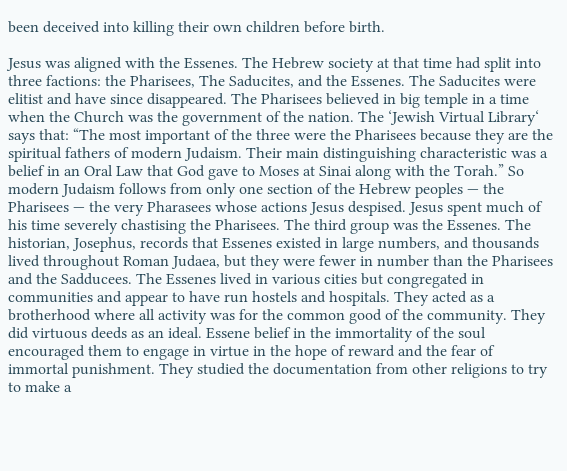been deceived into killing their own children before birth.

Jesus was aligned with the Essenes. The Hebrew society at that time had split into three factions: the Pharisees, The Saducites, and the Essenes. The Saducites were elitist and have since disappeared. The Pharisees believed in big temple in a time when the Church was the government of the nation. The ‘Jewish Virtual Library‘ says that: “The most important of the three were the Pharisees because they are the spiritual fathers of modern Judaism. Their main distinguishing characteristic was a belief in an Oral Law that God gave to Moses at Sinai along with the Torah.” So modern Judaism follows from only one section of the Hebrew peoples — the Pharisees — the very Pharasees whose actions Jesus despised. Jesus spent much of his time severely chastising the Pharisees. The third group was the Essenes. The historian, Josephus, records that Essenes existed in large numbers, and thousands lived throughout Roman Judaea, but they were fewer in number than the Pharisees and the Sadducees. The Essenes lived in various cities but congregated in communities and appear to have run hostels and hospitals. They acted as a brotherhood where all activity was for the common good of the community. They did virtuous deeds as an ideal. Essene belief in the immortality of the soul encouraged them to engage in virtue in the hope of reward and the fear of immortal punishment. They studied the documentation from other religions to try to make a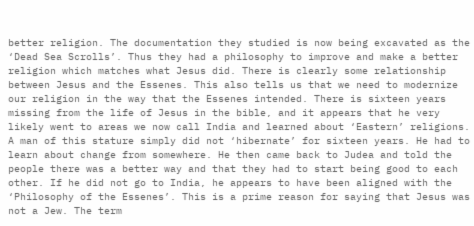better religion. The documentation they studied is now being excavated as the ‘Dead Sea Scrolls’. Thus they had a philosophy to improve and make a better religion which matches what Jesus did. There is clearly some relationship between Jesus and the Essenes. This also tells us that we need to modernize our religion in the way that the Essenes intended. There is sixteen years missing from the life of Jesus in the bible, and it appears that he very likely went to areas we now call India and learned about ‘Eastern’ religions. A man of this stature simply did not ‘hibernate’ for sixteen years. He had to learn about change from somewhere. He then came back to Judea and told the people there was a better way and that they had to start being good to each other. If he did not go to India, he appears to have been aligned with the ‘Philosophy of the Essenes’. This is a prime reason for saying that Jesus was not a Jew. The term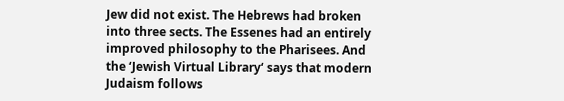Jew did not exist. The Hebrews had broken into three sects. The Essenes had an entirely improved philosophy to the Pharisees. And the ‘Jewish Virtual Library‘ says that modern Judaism follows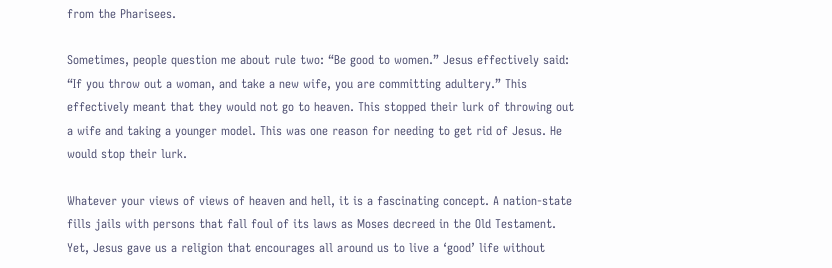from the Pharisees.

Sometimes, people question me about rule two: “Be good to women.” Jesus effectively said: “If you throw out a woman, and take a new wife, you are committing adultery.” This effectively meant that they would not go to heaven. This stopped their lurk of throwing out a wife and taking a younger model. This was one reason for needing to get rid of Jesus. He would stop their lurk.

Whatever your views of views of heaven and hell, it is a fascinating concept. A nation-state fills jails with persons that fall foul of its laws as Moses decreed in the Old Testament. Yet, Jesus gave us a religion that encourages all around us to live a ‘good’ life without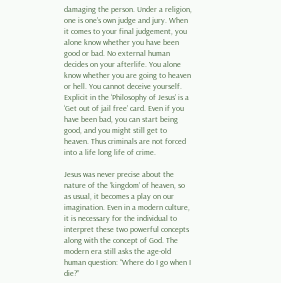damaging the person. Under a religion, one is one’s own judge and jury. When it comes to your final judgement, you alone know whether you have been good or bad. No external human decides on your afterlife. You alone know whether you are going to heaven or hell. You cannot deceive yourself. Explicit in the ‘Philosophy of Jesus’ is a ‘Get out of jail free’ card. Even if you have been bad, you can start being good, and you might still get to heaven. Thus criminals are not forced into a life long life of crime.

Jesus was never precise about the nature of the ‘kingdom’ of heaven, so as usual, it becomes a play on our imagination. Even in a modern culture, it is necessary for the individual to interpret these two powerful concepts along with the concept of God. The modern era still asks the age-old human question: “Where do I go when I die?”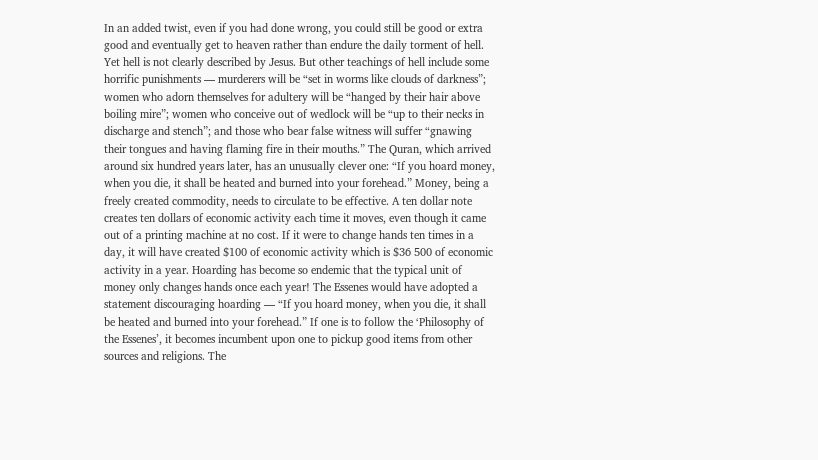In an added twist, even if you had done wrong, you could still be good or extra good and eventually get to heaven rather than endure the daily torment of hell. Yet hell is not clearly described by Jesus. But other teachings of hell include some horrific punishments — murderers will be “set in worms like clouds of darkness”; women who adorn themselves for adultery will be “hanged by their hair above boiling mire”; women who conceive out of wedlock will be “up to their necks in discharge and stench”; and those who bear false witness will suffer “gnawing their tongues and having flaming fire in their mouths.” The Quran, which arrived around six hundred years later, has an unusually clever one: “If you hoard money, when you die, it shall be heated and burned into your forehead.” Money, being a freely created commodity, needs to circulate to be effective. A ten dollar note creates ten dollars of economic activity each time it moves, even though it came out of a printing machine at no cost. If it were to change hands ten times in a day, it will have created $100 of economic activity which is $36 500 of economic activity in a year. Hoarding has become so endemic that the typical unit of money only changes hands once each year! The Essenes would have adopted a statement discouraging hoarding — “If you hoard money, when you die, it shall be heated and burned into your forehead.” If one is to follow the ‘Philosophy of the Essenes’, it becomes incumbent upon one to pickup good items from other sources and religions. The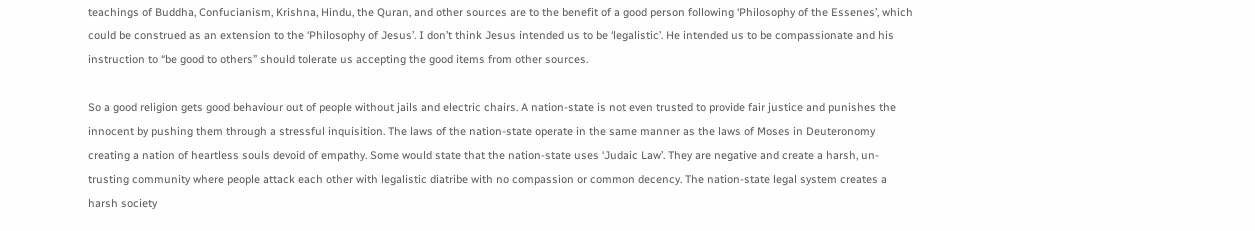teachings of Buddha, Confucianism, Krishna, Hindu, the Quran, and other sources are to the benefit of a good person following ‘Philosophy of the Essenes’, which could be construed as an extension to the ‘Philosophy of Jesus’. I don’t think Jesus intended us to be ‘legalistic’. He intended us to be compassionate and his instruction to “be good to others” should tolerate us accepting the good items from other sources.

So a good religion gets good behaviour out of people without jails and electric chairs. A nation-state is not even trusted to provide fair justice and punishes the innocent by pushing them through a stressful inquisition. The laws of the nation-state operate in the same manner as the laws of Moses in Deuteronomy creating a nation of heartless souls devoid of empathy. Some would state that the nation-state uses ‘Judaic Law’. They are negative and create a harsh, un-trusting community where people attack each other with legalistic diatribe with no compassion or common decency. The nation-state legal system creates a harsh society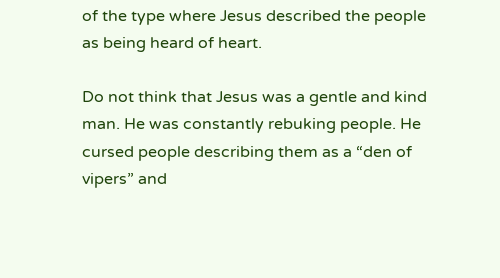of the type where Jesus described the people as being heard of heart.

Do not think that Jesus was a gentle and kind man. He was constantly rebuking people. He cursed people describing them as a “den of vipers” and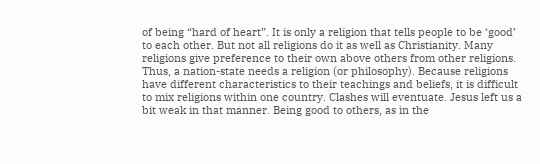of being “hard of heart”. It is only a religion that tells people to be ‘good’ to each other. But not all religions do it as well as Christianity. Many religions give preference to their own above others from other religions. Thus, a nation-state needs a religion (or philosophy). Because religions have different characteristics to their teachings and beliefs, it is difficult to mix religions within one country. Clashes will eventuate. Jesus left us a bit weak in that manner. Being good to others, as in the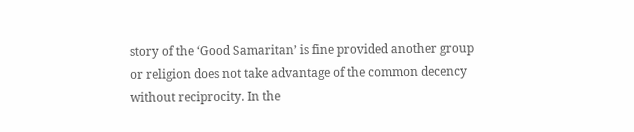story of the ‘Good Samaritan’ is fine provided another group or religion does not take advantage of the common decency without reciprocity. In the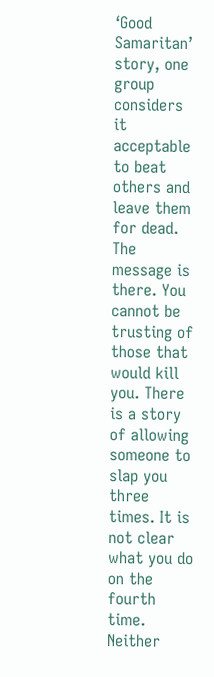‘Good Samaritan’ story, one group considers it acceptable to beat others and leave them for dead. The message is there. You cannot be trusting of those that would kill you. There is a story of allowing someone to slap you three times. It is not clear what you do on the fourth time. Neither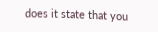does it state that you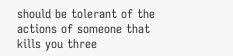should be tolerant of the actions of someone that kills you three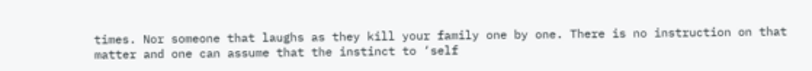times. Nor someone that laughs as they kill your family one by one. There is no instruction on that matter and one can assume that the instinct to ‘self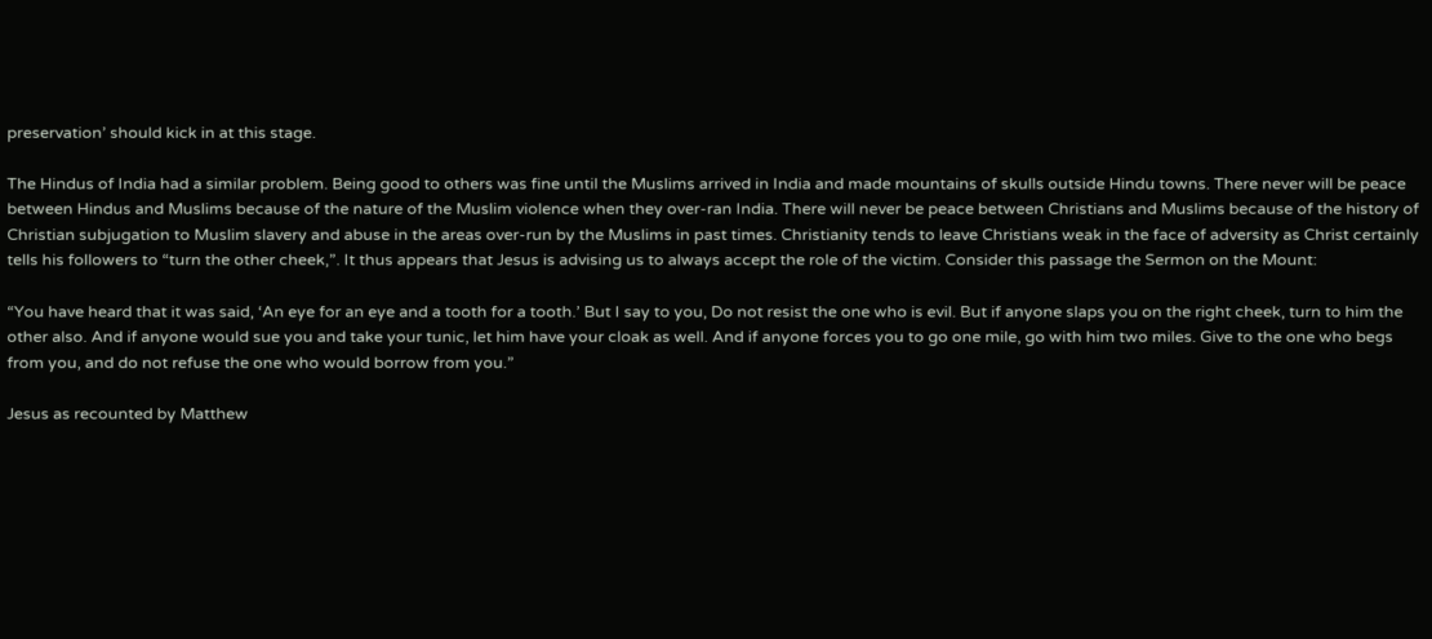preservation’ should kick in at this stage.

The Hindus of India had a similar problem. Being good to others was fine until the Muslims arrived in India and made mountains of skulls outside Hindu towns. There never will be peace between Hindus and Muslims because of the nature of the Muslim violence when they over-ran India. There will never be peace between Christians and Muslims because of the history of Christian subjugation to Muslim slavery and abuse in the areas over-run by the Muslims in past times. Christianity tends to leave Christians weak in the face of adversity as Christ certainly tells his followers to “turn the other cheek,”. It thus appears that Jesus is advising us to always accept the role of the victim. Consider this passage the Sermon on the Mount:

“You have heard that it was said, ‘An eye for an eye and a tooth for a tooth.’ But I say to you, Do not resist the one who is evil. But if anyone slaps you on the right cheek, turn to him the other also. And if anyone would sue you and take your tunic, let him have your cloak as well. And if anyone forces you to go one mile, go with him two miles. Give to the one who begs from you, and do not refuse the one who would borrow from you.”

Jesus as recounted by Matthew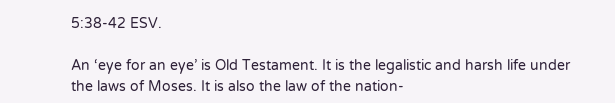5:38-42 ESV.

An ‘eye for an eye’ is Old Testament. It is the legalistic and harsh life under the laws of Moses. It is also the law of the nation-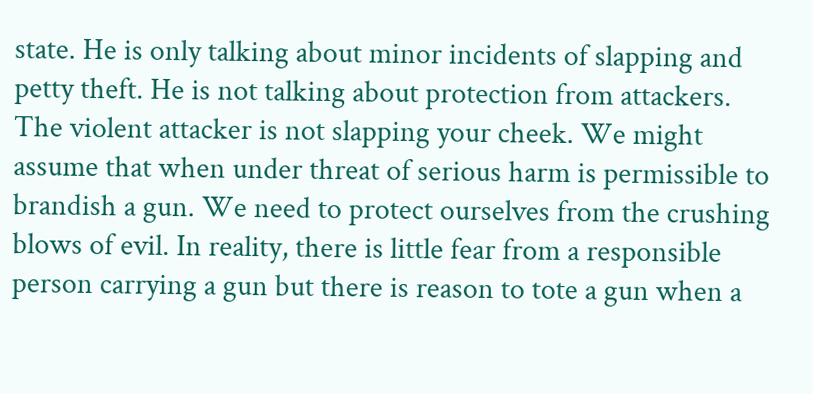state. He is only talking about minor incidents of slapping and petty theft. He is not talking about protection from attackers. The violent attacker is not slapping your cheek. We might assume that when under threat of serious harm is permissible to brandish a gun. We need to protect ourselves from the crushing blows of evil. In reality, there is little fear from a responsible person carrying a gun but there is reason to tote a gun when a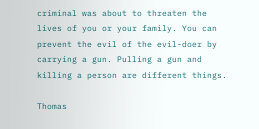criminal was about to threaten the lives of you or your family. You can prevent the evil of the evil-doer by carrying a gun. Pulling a gun and killing a person are different things.

Thomas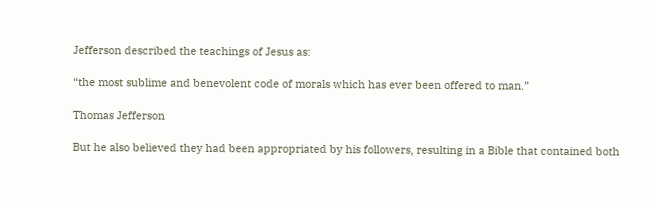Jefferson described the teachings of Jesus as:

“the most sublime and benevolent code of morals which has ever been offered to man.”

Thomas Jefferson

But he also believed they had been appropriated by his followers, resulting in a Bible that contained both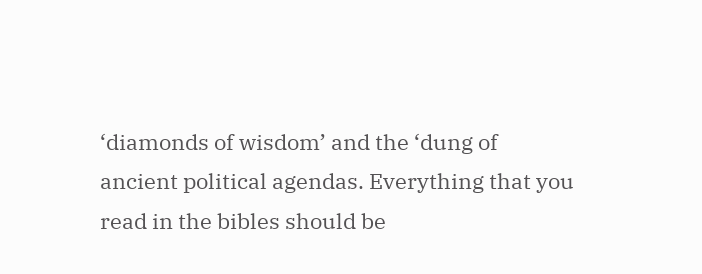‘diamonds of wisdom’ and the ‘dung of ancient political agendas. Everything that you read in the bibles should be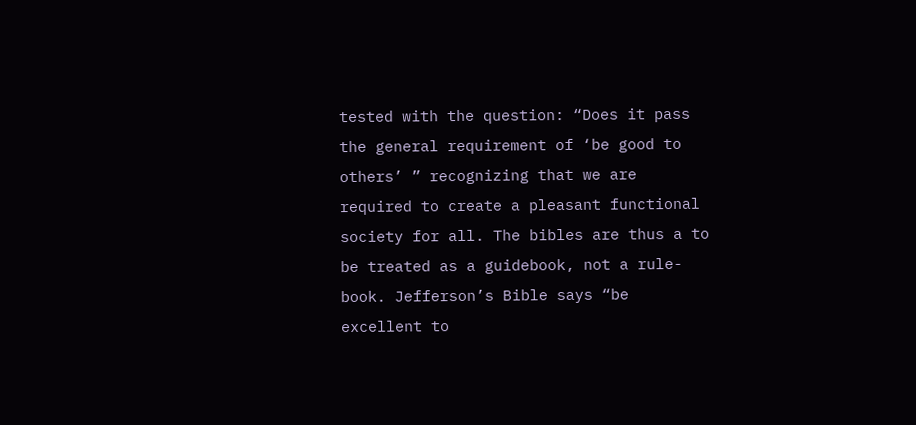tested with the question: “Does it pass the general requirement of ‘be good to others’ ” recognizing that we are required to create a pleasant functional society for all. The bibles are thus a to be treated as a guidebook, not a rule-book. Jefferson’s Bible says “be excellent to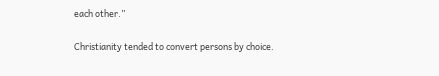each other.”

Christianity tended to convert persons by choice.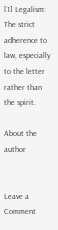[1] Legalism: The strict adherence to law, especially to the letter rather than the spirit.

About the author


Leave a Comment